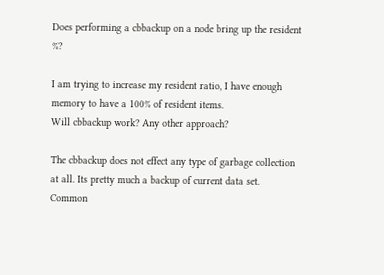Does performing a cbbackup on a node bring up the resident %?

I am trying to increase my resident ratio, I have enough memory to have a 100% of resident items.
Will cbbackup work? Any other approach?

The cbbackup does not effect any type of garbage collection at all. Its pretty much a backup of current data set.
Common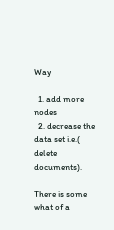Way

  1. add more nodes
  2. decrease the data set i.e.( delete documents).

There is some what of a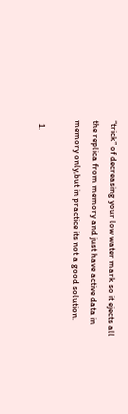“trick” of decreasing your low water mark so it ejects all the replica from memory and just have active data in memory only,but in practice its not a good solution.

  1.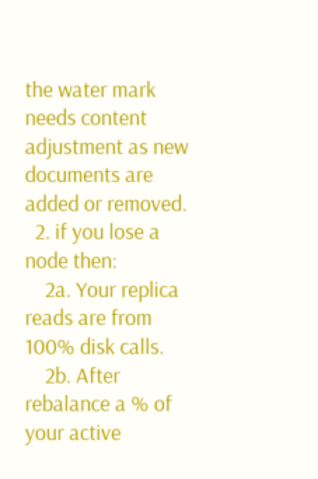the water mark needs content adjustment as new documents are added or removed.
  2. if you lose a node then:
    2a. Your replica reads are from 100% disk calls.
    2b. After rebalance a % of your active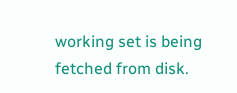working set is being fetched from disk.